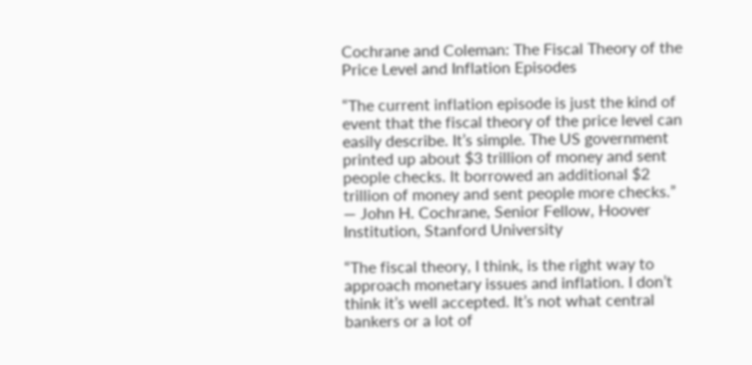Cochrane and Coleman: The Fiscal Theory of the Price Level and Inflation Episodes

“The current inflation episode is just the kind of event that the fiscal theory of the price level can easily describe. It’s simple. The US government printed up about $3 trillion of money and sent people checks. It borrowed an additional $2 trillion of money and sent people more checks.” — John H. Cochrane, Senior Fellow, Hoover Institution, Stanford University

“The fiscal theory, I think, is the right way to approach monetary issues and inflation. I don’t think it’s well accepted. It’s not what central bankers or a lot of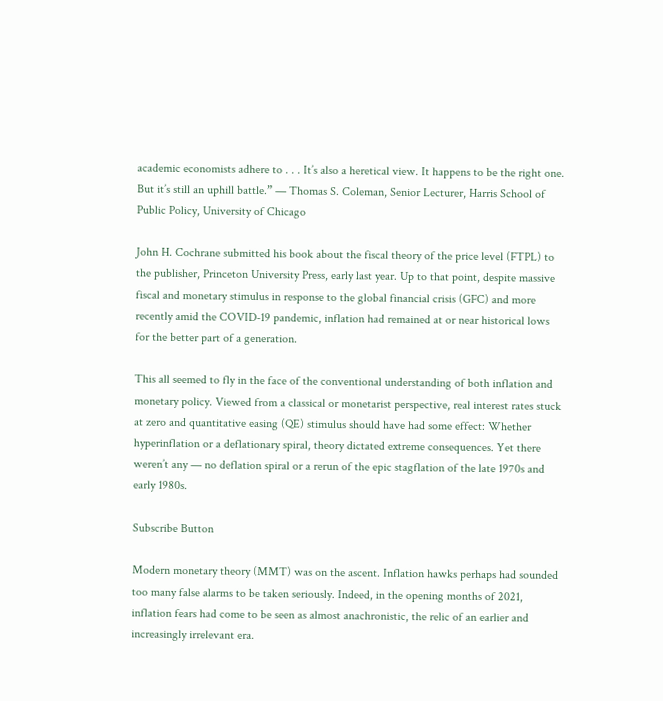academic economists adhere to . . . It’s also a heretical view. It happens to be the right one. But it’s still an uphill battle.” — Thomas S. Coleman, Senior Lecturer, Harris School of Public Policy, University of Chicago

John H. Cochrane submitted his book about the fiscal theory of the price level (FTPL) to the publisher, Princeton University Press, early last year. Up to that point, despite massive fiscal and monetary stimulus in response to the global financial crisis (GFC) and more recently amid the COVID-19 pandemic, inflation had remained at or near historical lows for the better part of a generation.

This all seemed to fly in the face of the conventional understanding of both inflation and monetary policy. Viewed from a classical or monetarist perspective, real interest rates stuck at zero and quantitative easing (QE) stimulus should have had some effect: Whether hyperinflation or a deflationary spiral, theory dictated extreme consequences. Yet there weren’t any — no deflation spiral or a rerun of the epic stagflation of the late 1970s and early 1980s.

Subscribe Button

Modern monetary theory (MMT) was on the ascent. Inflation hawks perhaps had sounded too many false alarms to be taken seriously. Indeed, in the opening months of 2021, inflation fears had come to be seen as almost anachronistic, the relic of an earlier and increasingly irrelevant era.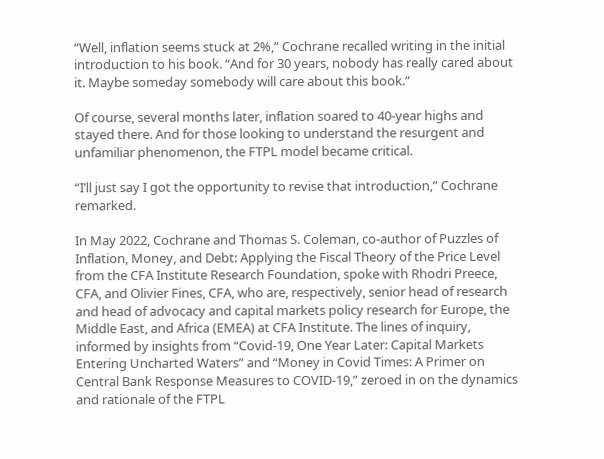“Well, inflation seems stuck at 2%,” Cochrane recalled writing in the initial introduction to his book. “And for 30 years, nobody has really cared about it. Maybe someday somebody will care about this book.”

Of course, several months later, inflation soared to 40-year highs and stayed there. And for those looking to understand the resurgent and unfamiliar phenomenon, the FTPL model became critical.

“I’ll just say I got the opportunity to revise that introduction,” Cochrane remarked.

In May 2022, Cochrane and Thomas S. Coleman, co-author of Puzzles of Inflation, Money, and Debt: Applying the Fiscal Theory of the Price Level from the CFA Institute Research Foundation, spoke with Rhodri Preece, CFA, and Olivier Fines, CFA, who are, respectively, senior head of research and head of advocacy and capital markets policy research for Europe, the Middle East, and Africa (EMEA) at CFA Institute. The lines of inquiry, informed by insights from “Covid-19, One Year Later: Capital Markets Entering Uncharted Waters” and “Money in Covid Times: A Primer on Central Bank Response Measures to COVID-19,” zeroed in on the dynamics and rationale of the FTPL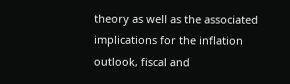theory as well as the associated implications for the inflation outlook, fiscal and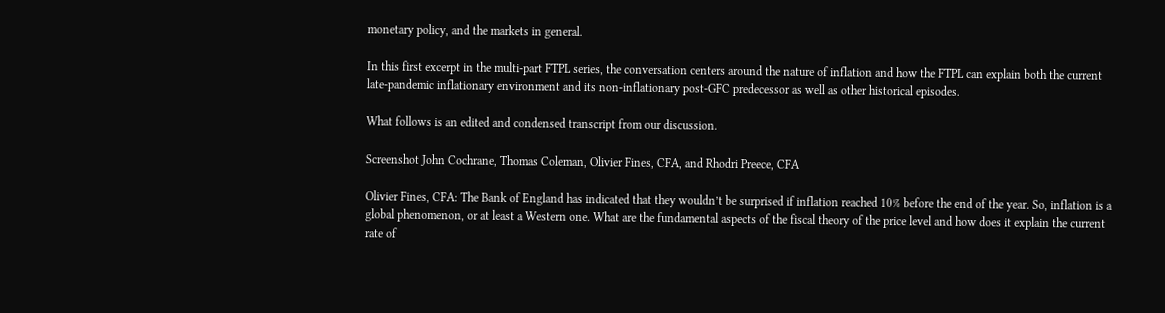monetary policy, and the markets in general.

In this first excerpt in the multi-part FTPL series, the conversation centers around the nature of inflation and how the FTPL can explain both the current late-pandemic inflationary environment and its non-inflationary post-GFC predecessor as well as other historical episodes.

What follows is an edited and condensed transcript from our discussion.

Screenshot John Cochrane, Thomas Coleman, Olivier Fines, CFA, and Rhodri Preece, CFA

Olivier Fines, CFA: The Bank of England has indicated that they wouldn’t be surprised if inflation reached 10% before the end of the year. So, inflation is a global phenomenon, or at least a Western one. What are the fundamental aspects of the fiscal theory of the price level and how does it explain the current rate of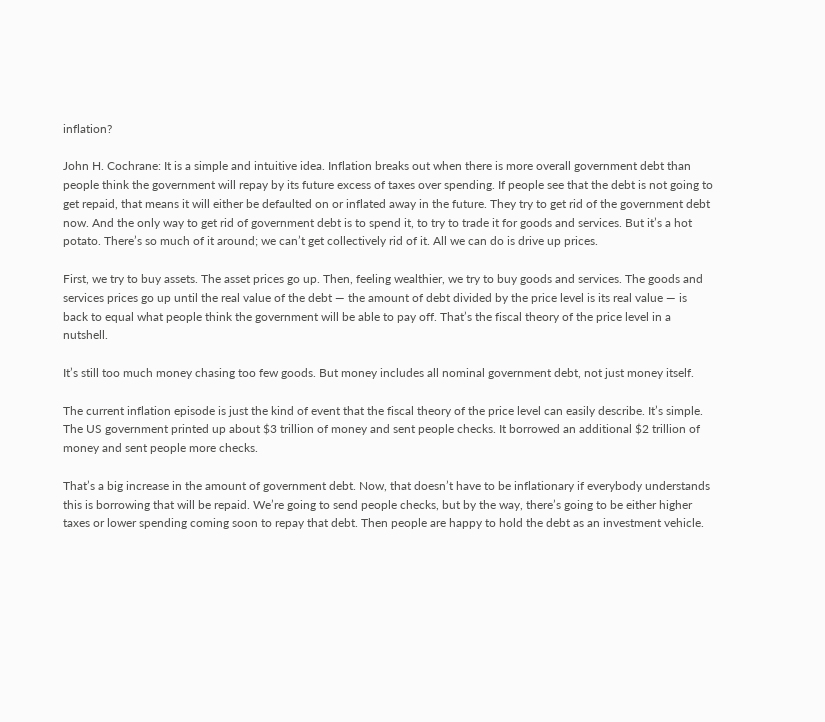inflation?

John H. Cochrane: It is a simple and intuitive idea. Inflation breaks out when there is more overall government debt than people think the government will repay by its future excess of taxes over spending. If people see that the debt is not going to get repaid, that means it will either be defaulted on or inflated away in the future. They try to get rid of the government debt now. And the only way to get rid of government debt is to spend it, to try to trade it for goods and services. But it’s a hot potato. There’s so much of it around; we can’t get collectively rid of it. All we can do is drive up prices.

First, we try to buy assets. The asset prices go up. Then, feeling wealthier, we try to buy goods and services. The goods and services prices go up until the real value of the debt — the amount of debt divided by the price level is its real value — is back to equal what people think the government will be able to pay off. That’s the fiscal theory of the price level in a nutshell.

It’s still too much money chasing too few goods. But money includes all nominal government debt, not just money itself.

The current inflation episode is just the kind of event that the fiscal theory of the price level can easily describe. It’s simple. The US government printed up about $3 trillion of money and sent people checks. It borrowed an additional $2 trillion of money and sent people more checks.

That’s a big increase in the amount of government debt. Now, that doesn’t have to be inflationary if everybody understands this is borrowing that will be repaid. We’re going to send people checks, but by the way, there’s going to be either higher taxes or lower spending coming soon to repay that debt. Then people are happy to hold the debt as an investment vehicle.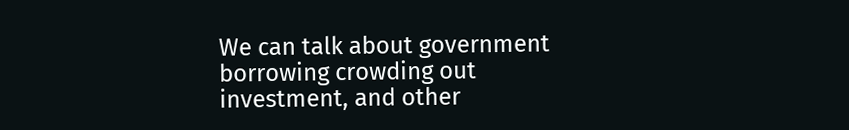We can talk about government borrowing crowding out investment, and other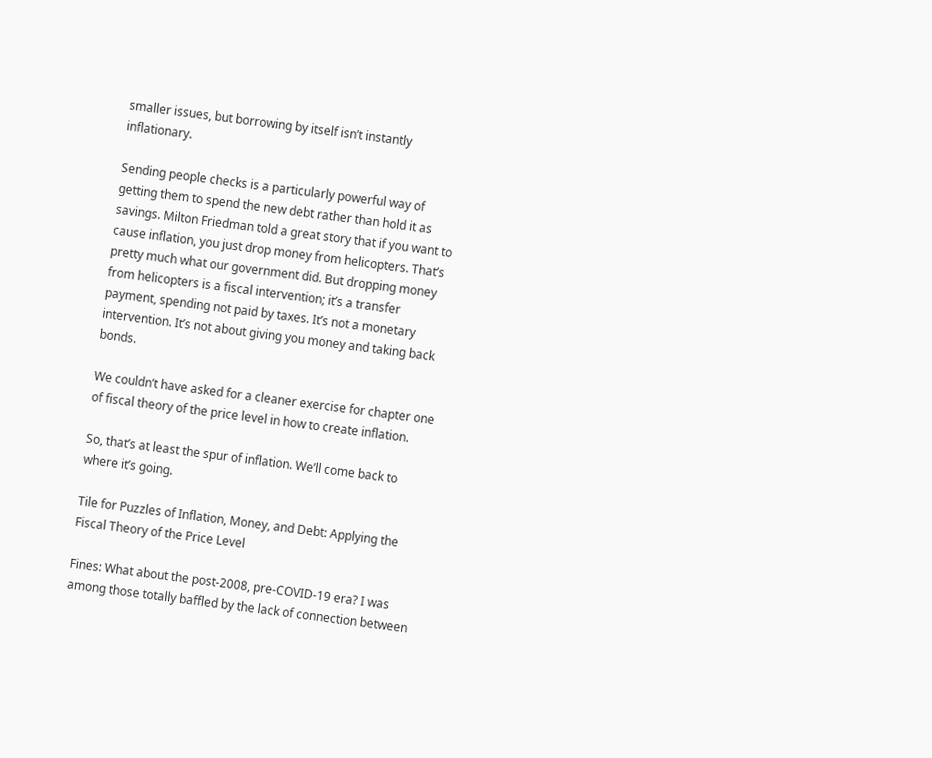smaller issues, but borrowing by itself isn’t instantly inflationary.

Sending people checks is a particularly powerful way of getting them to spend the new debt rather than hold it as savings. Milton Friedman told a great story that if you want to cause inflation, you just drop money from helicopters. That’s pretty much what our government did. But dropping money from helicopters is a fiscal intervention; it’s a transfer payment, spending not paid by taxes. It’s not a monetary intervention. It’s not about giving you money and taking back bonds.

We couldn’t have asked for a cleaner exercise for chapter one of fiscal theory of the price level in how to create inflation.

So, that’s at least the spur of inflation. We’ll come back to where it’s going.

Tile for Puzzles of Inflation, Money, and Debt: Applying the Fiscal Theory of the Price Level

Fines: What about the post-2008, pre-COVID-19 era? I was among those totally baffled by the lack of connection between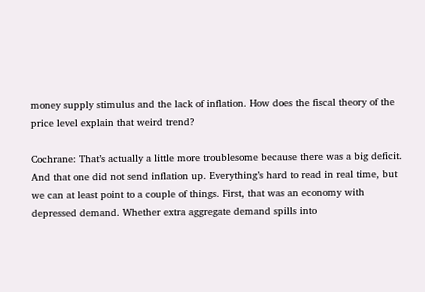money supply stimulus and the lack of inflation. How does the fiscal theory of the price level explain that weird trend?

Cochrane: That’s actually a little more troublesome because there was a big deficit. And that one did not send inflation up. Everything’s hard to read in real time, but we can at least point to a couple of things. First, that was an economy with depressed demand. Whether extra aggregate demand spills into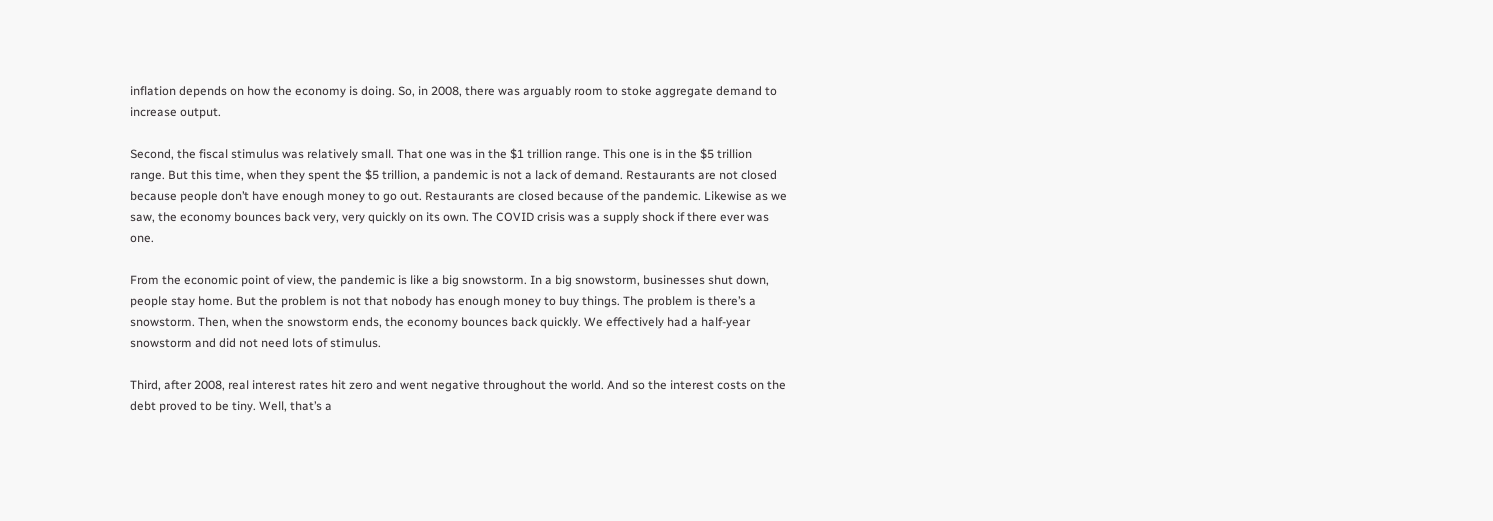inflation depends on how the economy is doing. So, in 2008, there was arguably room to stoke aggregate demand to increase output.

Second, the fiscal stimulus was relatively small. That one was in the $1 trillion range. This one is in the $5 trillion range. But this time, when they spent the $5 trillion, a pandemic is not a lack of demand. Restaurants are not closed because people don’t have enough money to go out. Restaurants are closed because of the pandemic. Likewise as we saw, the economy bounces back very, very quickly on its own. The COVID crisis was a supply shock if there ever was one.

From the economic point of view, the pandemic is like a big snowstorm. In a big snowstorm, businesses shut down, people stay home. But the problem is not that nobody has enough money to buy things. The problem is there’s a snowstorm. Then, when the snowstorm ends, the economy bounces back quickly. We effectively had a half-year snowstorm and did not need lots of stimulus.

Third, after 2008, real interest rates hit zero and went negative throughout the world. And so the interest costs on the debt proved to be tiny. Well, that’s a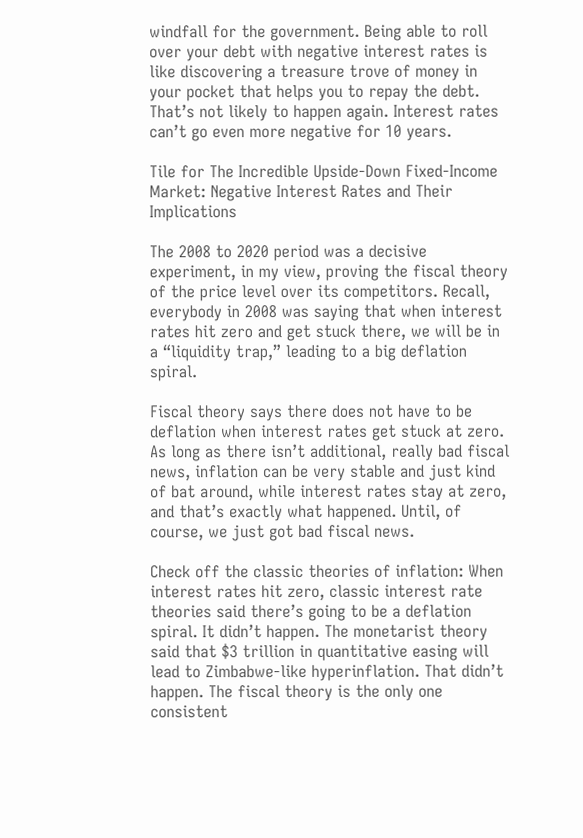windfall for the government. Being able to roll over your debt with negative interest rates is like discovering a treasure trove of money in your pocket that helps you to repay the debt. That’s not likely to happen again. Interest rates can’t go even more negative for 10 years.

Tile for The Incredible Upside-Down Fixed-Income Market: Negative Interest Rates and Their Implications

The 2008 to 2020 period was a decisive experiment, in my view, proving the fiscal theory of the price level over its competitors. Recall, everybody in 2008 was saying that when interest rates hit zero and get stuck there, we will be in a “liquidity trap,” leading to a big deflation spiral.

Fiscal theory says there does not have to be deflation when interest rates get stuck at zero. As long as there isn’t additional, really bad fiscal news, inflation can be very stable and just kind of bat around, while interest rates stay at zero, and that’s exactly what happened. Until, of course, we just got bad fiscal news.

Check off the classic theories of inflation: When interest rates hit zero, classic interest rate theories said there’s going to be a deflation spiral. It didn’t happen. The monetarist theory said that $3 trillion in quantitative easing will lead to Zimbabwe-like hyperinflation. That didn’t happen. The fiscal theory is the only one consistent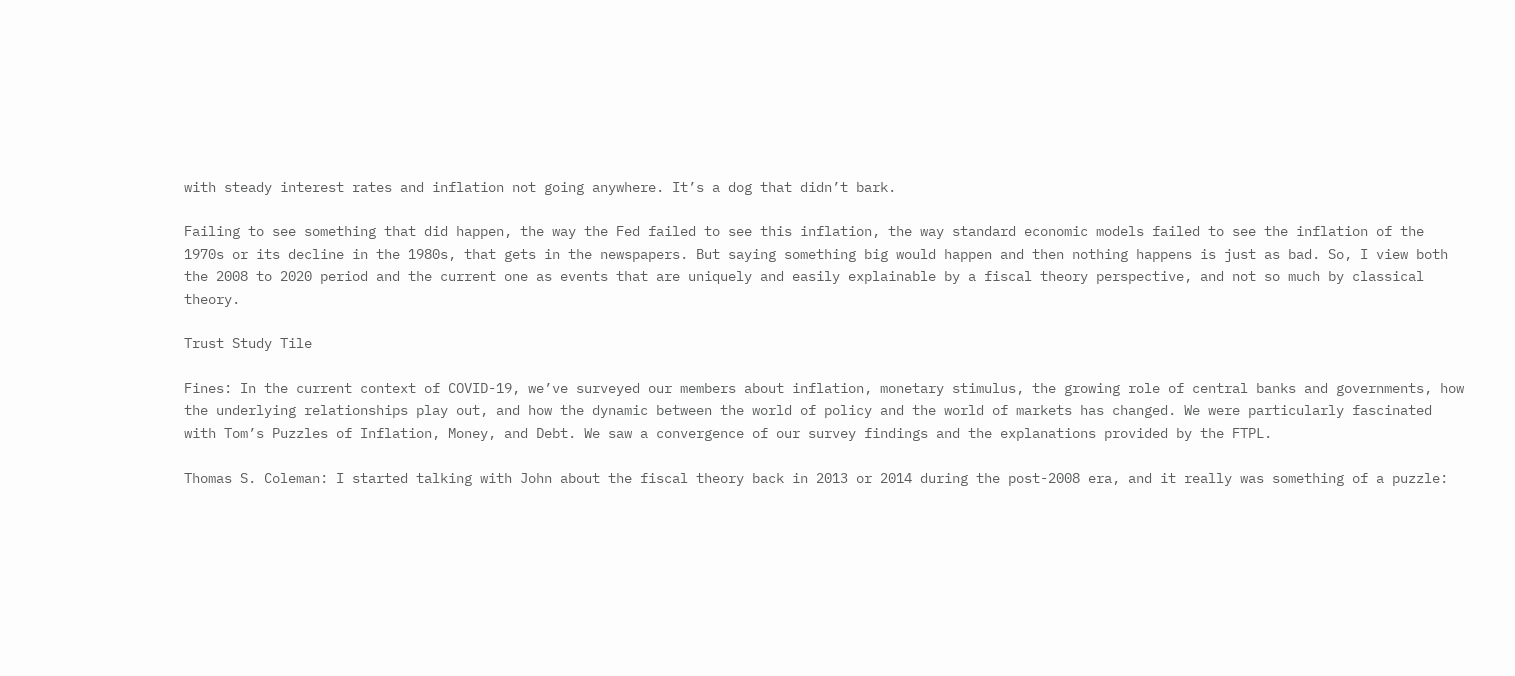with steady interest rates and inflation not going anywhere. It’s a dog that didn’t bark.

Failing to see something that did happen, the way the Fed failed to see this inflation, the way standard economic models failed to see the inflation of the 1970s or its decline in the 1980s, that gets in the newspapers. But saying something big would happen and then nothing happens is just as bad. So, I view both the 2008 to 2020 period and the current one as events that are uniquely and easily explainable by a fiscal theory perspective, and not so much by classical theory.

Trust Study Tile

Fines: In the current context of COVID-19, we’ve surveyed our members about inflation, monetary stimulus, the growing role of central banks and governments, how the underlying relationships play out, and how the dynamic between the world of policy and the world of markets has changed. We were particularly fascinated with Tom’s Puzzles of Inflation, Money, and Debt. We saw a convergence of our survey findings and the explanations provided by the FTPL.

Thomas S. Coleman: I started talking with John about the fiscal theory back in 2013 or 2014 during the post-2008 era, and it really was something of a puzzle: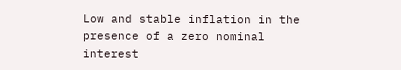Low and stable inflation in the presence of a zero nominal interest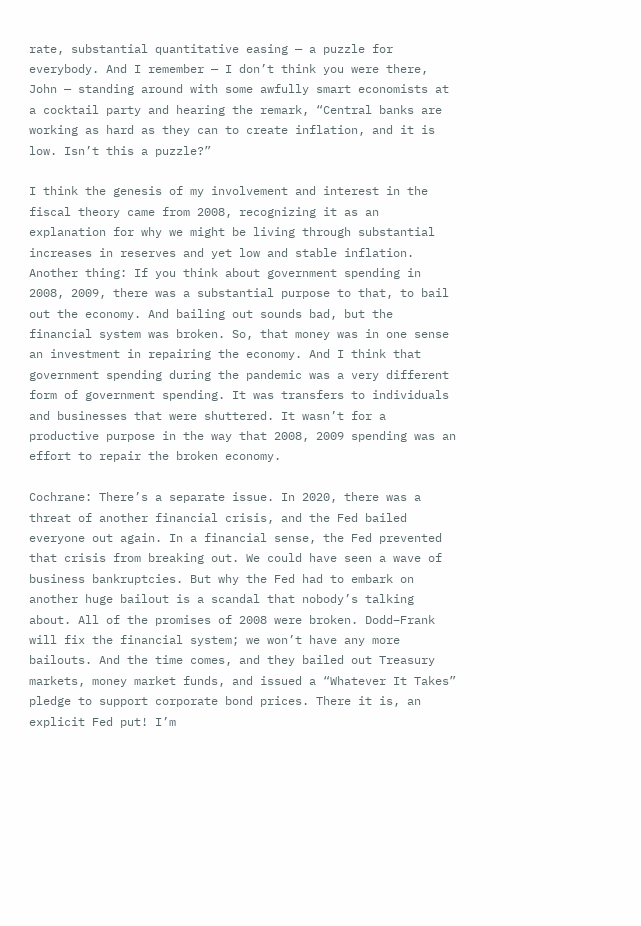rate, substantial quantitative easing — a puzzle for everybody. And I remember — I don’t think you were there, John — standing around with some awfully smart economists at a cocktail party and hearing the remark, “Central banks are working as hard as they can to create inflation, and it is low. Isn’t this a puzzle?”

I think the genesis of my involvement and interest in the fiscal theory came from 2008, recognizing it as an explanation for why we might be living through substantial increases in reserves and yet low and stable inflation. Another thing: If you think about government spending in 2008, 2009, there was a substantial purpose to that, to bail out the economy. And bailing out sounds bad, but the financial system was broken. So, that money was in one sense an investment in repairing the economy. And I think that government spending during the pandemic was a very different form of government spending. It was transfers to individuals and businesses that were shuttered. It wasn’t for a productive purpose in the way that 2008, 2009 spending was an effort to repair the broken economy.

Cochrane: There’s a separate issue. In 2020, there was a threat of another financial crisis, and the Fed bailed everyone out again. In a financial sense, the Fed prevented that crisis from breaking out. We could have seen a wave of business bankruptcies. But why the Fed had to embark on another huge bailout is a scandal that nobody’s talking about. All of the promises of 2008 were broken. Dodd–Frank will fix the financial system; we won’t have any more bailouts. And the time comes, and they bailed out Treasury markets, money market funds, and issued a “Whatever It Takes” pledge to support corporate bond prices. There it is, an explicit Fed put! I’m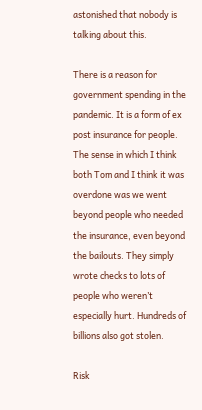astonished that nobody is talking about this.

There is a reason for government spending in the pandemic. It is a form of ex post insurance for people. The sense in which I think both Tom and I think it was overdone was we went beyond people who needed the insurance, even beyond the bailouts. They simply wrote checks to lots of people who weren’t especially hurt. Hundreds of billions also got stolen.

Risk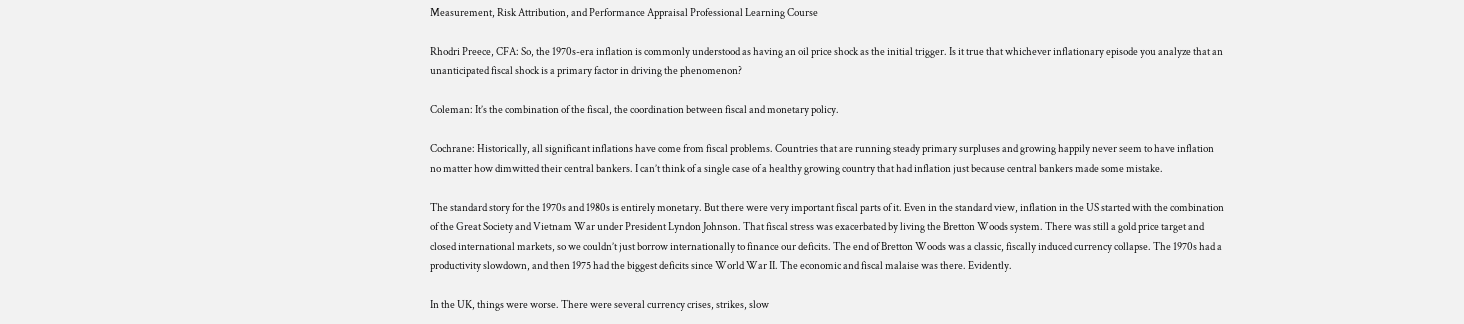Measurement, Risk Attribution, and Performance Appraisal Professional Learning Course

Rhodri Preece, CFA: So, the 1970s-era inflation is commonly understood as having an oil price shock as the initial trigger. Is it true that whichever inflationary episode you analyze that an unanticipated fiscal shock is a primary factor in driving the phenomenon?

Coleman: It’s the combination of the fiscal, the coordination between fiscal and monetary policy.

Cochrane: Historically, all significant inflations have come from fiscal problems. Countries that are running steady primary surpluses and growing happily never seem to have inflation no matter how dimwitted their central bankers. I can’t think of a single case of a healthy growing country that had inflation just because central bankers made some mistake.

The standard story for the 1970s and 1980s is entirely monetary. But there were very important fiscal parts of it. Even in the standard view, inflation in the US started with the combination of the Great Society and Vietnam War under President Lyndon Johnson. That fiscal stress was exacerbated by living the Bretton Woods system. There was still a gold price target and closed international markets, so we couldn’t just borrow internationally to finance our deficits. The end of Bretton Woods was a classic, fiscally induced currency collapse. The 1970s had a productivity slowdown, and then 1975 had the biggest deficits since World War II. The economic and fiscal malaise was there. Evidently.

In the UK, things were worse. There were several currency crises, strikes, slow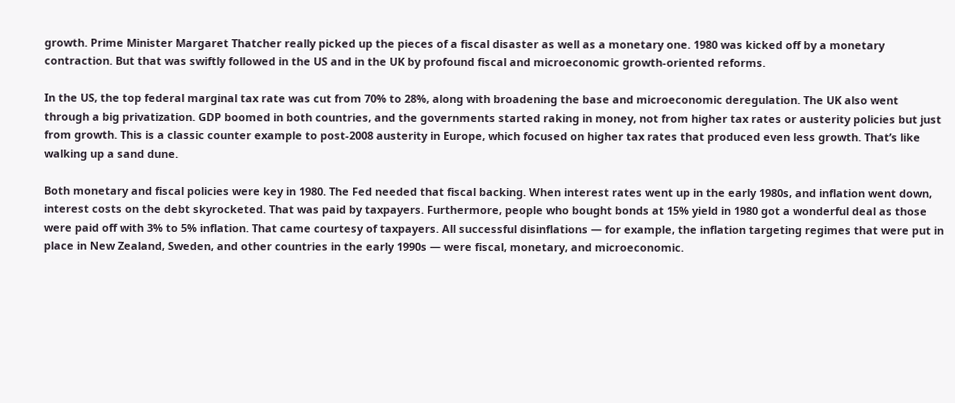growth. Prime Minister Margaret Thatcher really picked up the pieces of a fiscal disaster as well as a monetary one. 1980 was kicked off by a monetary contraction. But that was swiftly followed in the US and in the UK by profound fiscal and microeconomic growth-oriented reforms.

In the US, the top federal marginal tax rate was cut from 70% to 28%, along with broadening the base and microeconomic deregulation. The UK also went through a big privatization. GDP boomed in both countries, and the governments started raking in money, not from higher tax rates or austerity policies but just from growth. This is a classic counter example to post-2008 austerity in Europe, which focused on higher tax rates that produced even less growth. That’s like walking up a sand dune.

Both monetary and fiscal policies were key in 1980. The Fed needed that fiscal backing. When interest rates went up in the early 1980s, and inflation went down, interest costs on the debt skyrocketed. That was paid by taxpayers. Furthermore, people who bought bonds at 15% yield in 1980 got a wonderful deal as those were paid off with 3% to 5% inflation. That came courtesy of taxpayers. All successful disinflations — for example, the inflation targeting regimes that were put in place in New Zealand, Sweden, and other countries in the early 1990s — were fiscal, monetary, and microeconomic.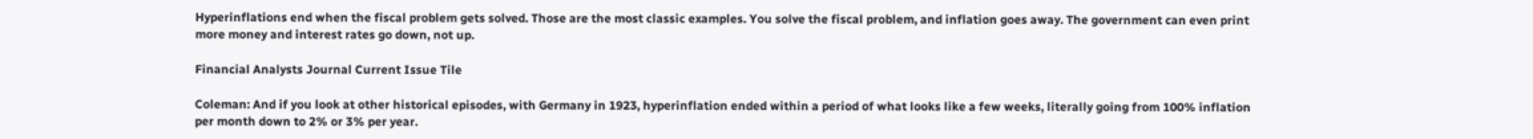Hyperinflations end when the fiscal problem gets solved. Those are the most classic examples. You solve the fiscal problem, and inflation goes away. The government can even print more money and interest rates go down, not up.

Financial Analysts Journal Current Issue Tile

Coleman: And if you look at other historical episodes, with Germany in 1923, hyperinflation ended within a period of what looks like a few weeks, literally going from 100% inflation per month down to 2% or 3% per year.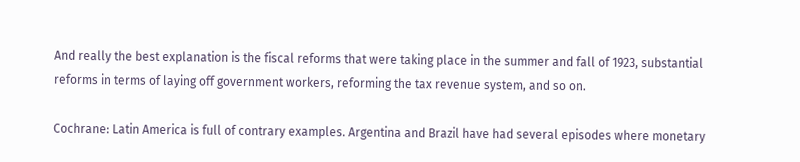And really the best explanation is the fiscal reforms that were taking place in the summer and fall of 1923, substantial reforms in terms of laying off government workers, reforming the tax revenue system, and so on.

Cochrane: Latin America is full of contrary examples. Argentina and Brazil have had several episodes where monetary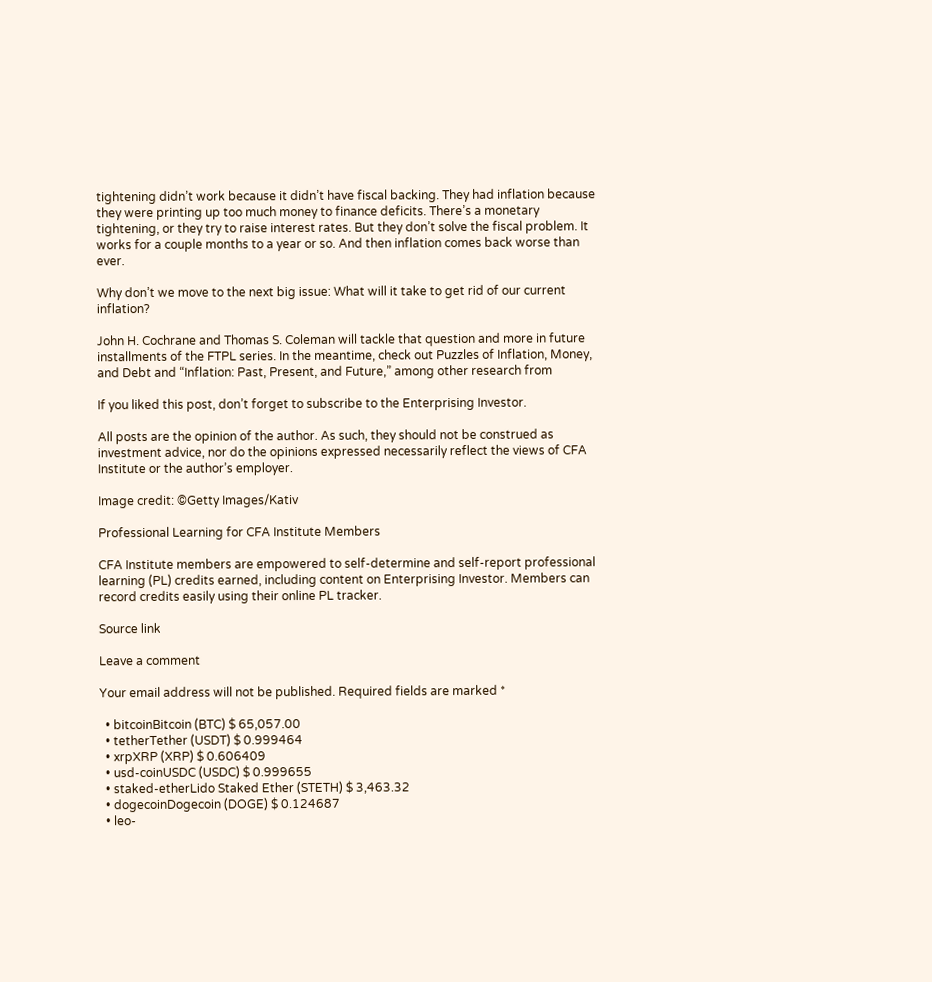tightening didn’t work because it didn’t have fiscal backing. They had inflation because they were printing up too much money to finance deficits. There’s a monetary tightening, or they try to raise interest rates. But they don’t solve the fiscal problem. It works for a couple months to a year or so. And then inflation comes back worse than ever.

Why don’t we move to the next big issue: What will it take to get rid of our current inflation?

John H. Cochrane and Thomas S. Coleman will tackle that question and more in future installments of the FTPL series. In the meantime, check out Puzzles of Inflation, Money, and Debt and “Inflation: Past, Present, and Future,” among other research from

If you liked this post, don’t forget to subscribe to the Enterprising Investor.

All posts are the opinion of the author. As such, they should not be construed as investment advice, nor do the opinions expressed necessarily reflect the views of CFA Institute or the author’s employer.

Image credit: ©Getty Images/Kativ

Professional Learning for CFA Institute Members

CFA Institute members are empowered to self-determine and self-report professional learning (PL) credits earned, including content on Enterprising Investor. Members can record credits easily using their online PL tracker.

Source link

Leave a comment

Your email address will not be published. Required fields are marked *

  • bitcoinBitcoin (BTC) $ 65,057.00
  • tetherTether (USDT) $ 0.999464
  • xrpXRP (XRP) $ 0.606409
  • usd-coinUSDC (USDC) $ 0.999655
  • staked-etherLido Staked Ether (STETH) $ 3,463.32
  • dogecoinDogecoin (DOGE) $ 0.124687
  • leo-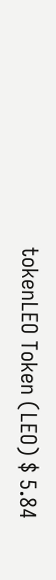tokenLEO Token (LEO) $ 5.84